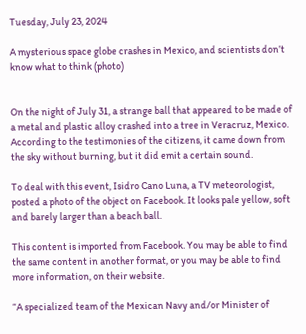Tuesday, July 23, 2024

A mysterious space globe crashes in Mexico, and scientists don’t know what to think (photo)


On the night of July 31, a strange ball that appeared to be made of a metal and plastic alloy crashed into a tree in Veracruz, Mexico. According to the testimonies of the citizens, it came down from the sky without burning, but it did emit a certain sound.

To deal with this event, Isidro Cano Luna, a TV meteorologist, posted a photo of the object on Facebook. It looks pale yellow, soft and barely larger than a beach ball.

This content is imported from Facebook. You may be able to find the same content in another format, or you may be able to find more information, on their website.

“A specialized team of the Mexican Navy and/or Minister of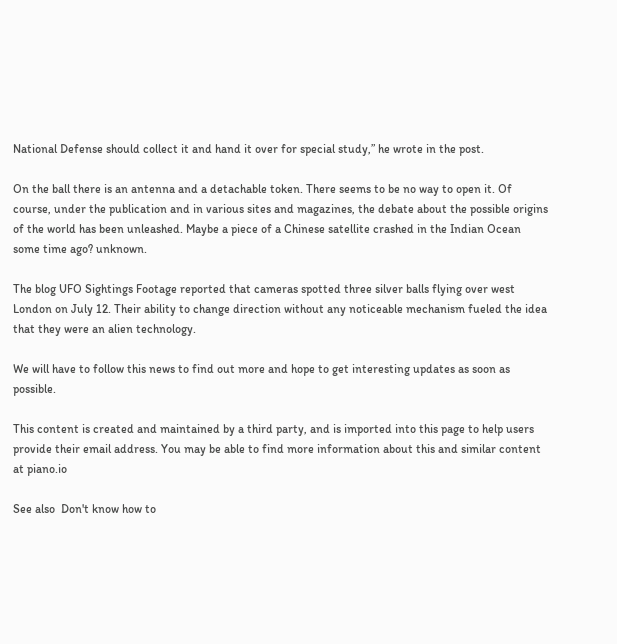National Defense should collect it and hand it over for special study,” he wrote in the post.

On the ball there is an antenna and a detachable token. There seems to be no way to open it. Of course, under the publication and in various sites and magazines, the debate about the possible origins of the world has been unleashed. Maybe a piece of a Chinese satellite crashed in the Indian Ocean some time ago? unknown.

The blog UFO Sightings Footage reported that cameras spotted three silver balls flying over west London on July 12. Their ability to change direction without any noticeable mechanism fueled the idea that they were an alien technology.

We will have to follow this news to find out more and hope to get interesting updates as soon as possible.

This content is created and maintained by a third party, and is imported into this page to help users provide their email address. You may be able to find more information about this and similar content at piano.io

See also  Don't know how to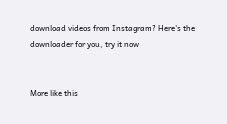download videos from Instagram? Here's the downloader for you, try it now


More like this